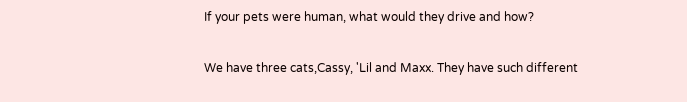If your pets were human, what would they drive and how?

We have three cats,Cassy, 'Lil and Maxx. They have such different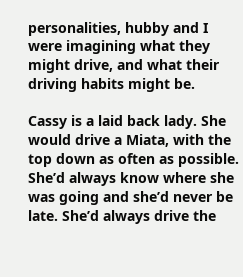personalities, hubby and I were imagining what they might drive, and what their driving habits might be.

Cassy is a laid back lady. She would drive a Miata, with the top down as often as possible. She’d always know where she was going and she’d never be late. She’d always drive the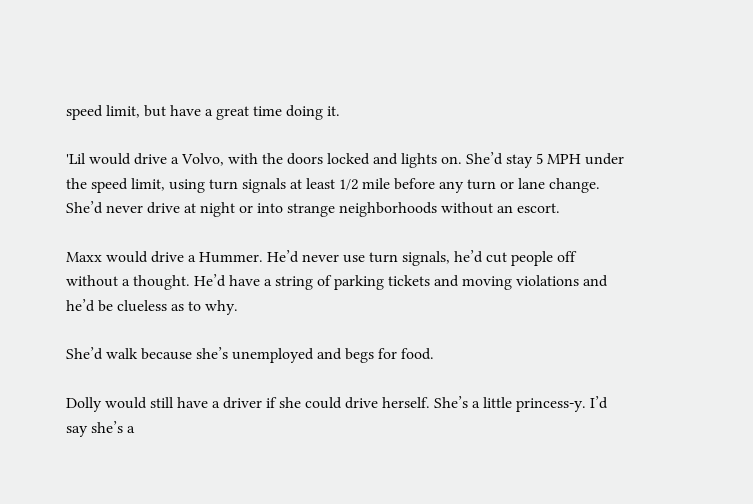speed limit, but have a great time doing it.

'Lil would drive a Volvo, with the doors locked and lights on. She’d stay 5 MPH under the speed limit, using turn signals at least 1/2 mile before any turn or lane change. She’d never drive at night or into strange neighborhoods without an escort.

Maxx would drive a Hummer. He’d never use turn signals, he’d cut people off without a thought. He’d have a string of parking tickets and moving violations and he’d be clueless as to why.

She’d walk because she’s unemployed and begs for food.

Dolly would still have a driver if she could drive herself. She’s a little princess-y. I’d say she’s a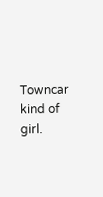Towncar kind of girl.